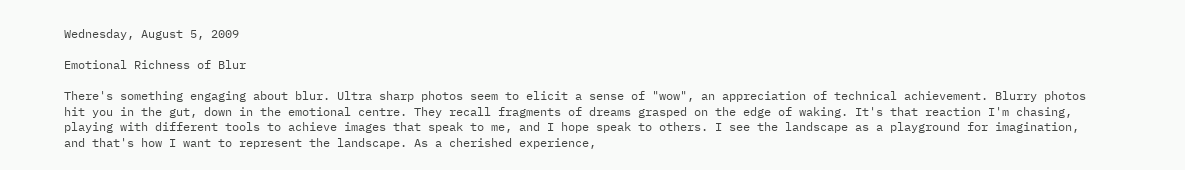Wednesday, August 5, 2009

Emotional Richness of Blur

There's something engaging about blur. Ultra sharp photos seem to elicit a sense of "wow", an appreciation of technical achievement. Blurry photos hit you in the gut, down in the emotional centre. They recall fragments of dreams grasped on the edge of waking. It's that reaction I'm chasing, playing with different tools to achieve images that speak to me, and I hope speak to others. I see the landscape as a playground for imagination, and that's how I want to represent the landscape. As a cherished experience,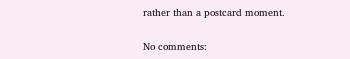rather than a postcard moment.

No comments: